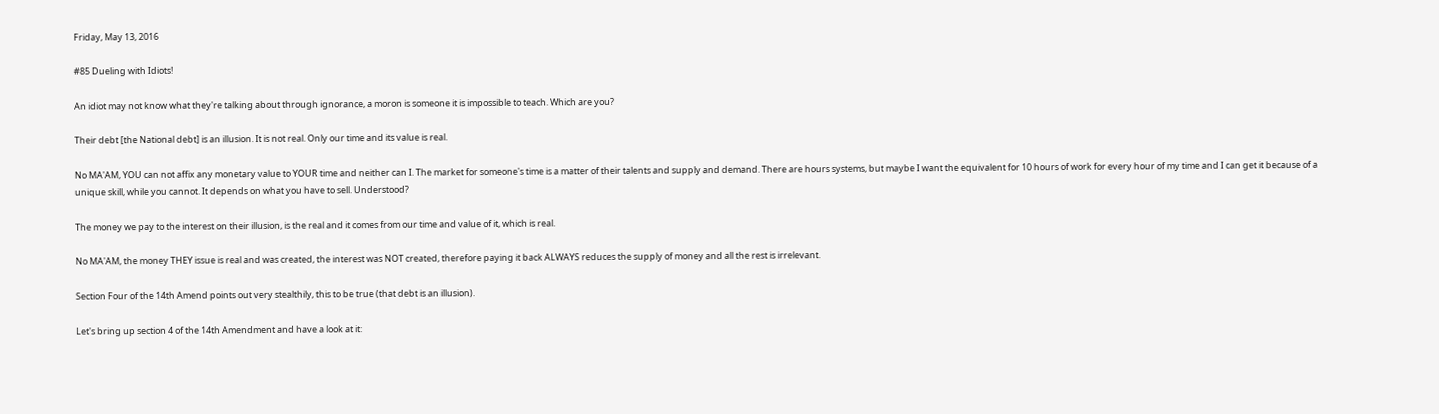Friday, May 13, 2016

#85 Dueling with Idiots!

An idiot may not know what they're talking about through ignorance, a moron is someone it is impossible to teach. Which are you?

Their debt [the National debt] is an illusion. It is not real. Only our time and its value is real.

No MA'AM, YOU can not affix any monetary value to YOUR time and neither can I. The market for someone's time is a matter of their talents and supply and demand. There are hours systems, but maybe I want the equivalent for 10 hours of work for every hour of my time and I can get it because of a unique skill, while you cannot. It depends on what you have to sell. Understood?

The money we pay to the interest on their illusion, is the real and it comes from our time and value of it, which is real.

No MA'AM, the money THEY issue is real and was created, the interest was NOT created, therefore paying it back ALWAYS reduces the supply of money and all the rest is irrelevant.

Section Four of the 14th Amend points out very stealthily, this to be true (that debt is an illusion).

Let's bring up section 4 of the 14th Amendment and have a look at it: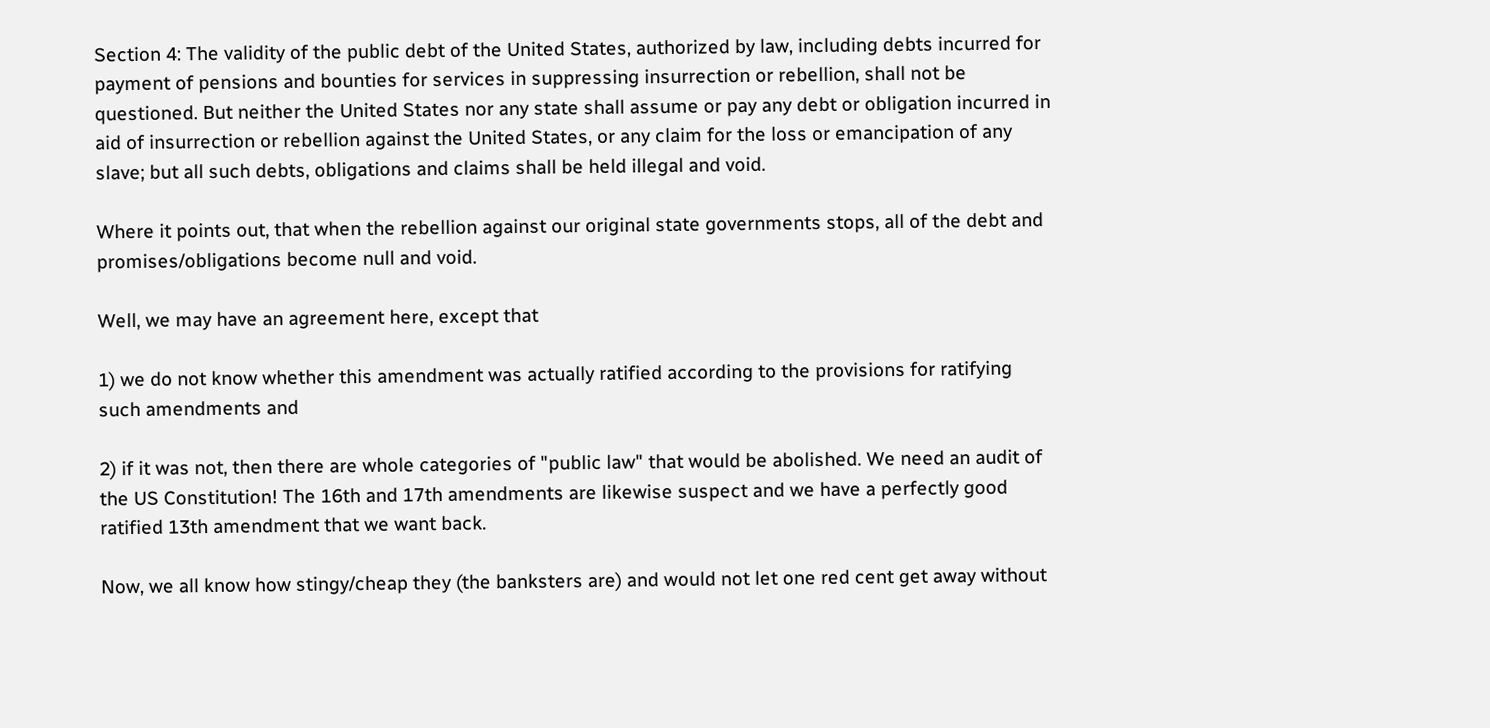Section 4: The validity of the public debt of the United States, authorized by law, including debts incurred for payment of pensions and bounties for services in suppressing insurrection or rebellion, shall not be questioned. But neither the United States nor any state shall assume or pay any debt or obligation incurred in aid of insurrection or rebellion against the United States, or any claim for the loss or emancipation of any slave; but all such debts, obligations and claims shall be held illegal and void.

Where it points out, that when the rebellion against our original state governments stops, all of the debt and promises/obligations become null and void.

Well, we may have an agreement here, except that

1) we do not know whether this amendment was actually ratified according to the provisions for ratifying such amendments and

2) if it was not, then there are whole categories of "public law" that would be abolished. We need an audit of the US Constitution! The 16th and 17th amendments are likewise suspect and we have a perfectly good ratified 13th amendment that we want back.

Now, we all know how stingy/cheap they (the banksters are) and would not let one red cent get away without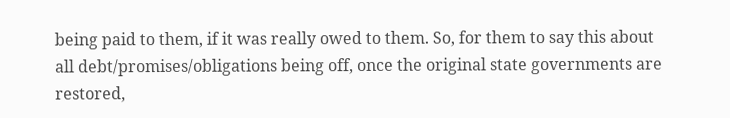being paid to them, if it was really owed to them. So, for them to say this about all debt/promises/obligations being off, once the original state governments are restored,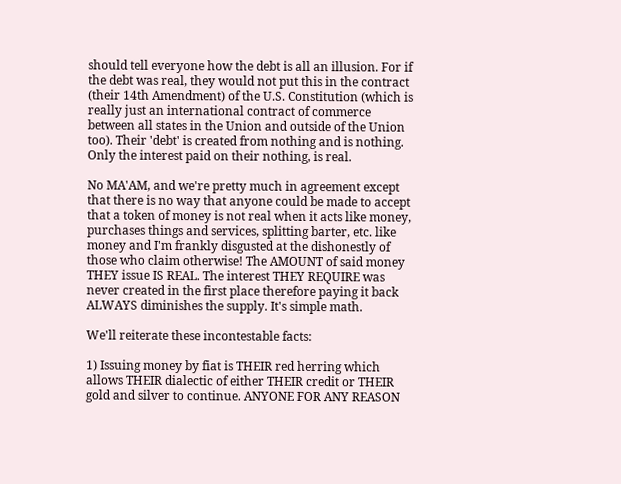should tell everyone how the debt is all an illusion. For if the debt was real, they would not put this in the contract (their 14th Amendment) of the U.S. Constitution (which is really just an international contract of commerce between all states in the Union and outside of the Union too). Their 'debt' is created from nothing and is nothing. Only the interest paid on their nothing, is real.

No MA'AM, and we're pretty much in agreement except that there is no way that anyone could be made to accept that a token of money is not real when it acts like money, purchases things and services, splitting barter, etc. like money and I'm frankly disgusted at the dishonestly of those who claim otherwise! The AMOUNT of said money THEY issue IS REAL. The interest THEY REQUIRE was never created in the first place therefore paying it back ALWAYS diminishes the supply. It's simple math.

We'll reiterate these incontestable facts:

1) Issuing money by fiat is THEIR red herring which allows THEIR dialectic of either THEIR credit or THEIR gold and silver to continue. ANYONE FOR ANY REASON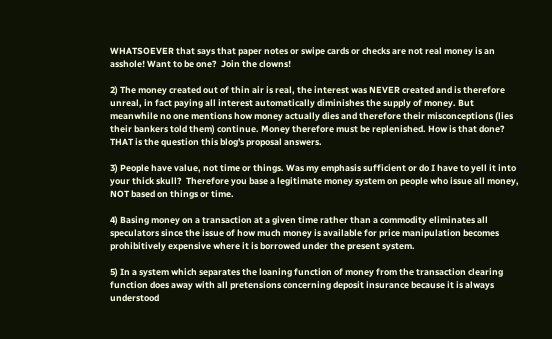WHATSOEVER that says that paper notes or swipe cards or checks are not real money is an asshole! Want to be one?  Join the clowns!

2) The money created out of thin air is real, the interest was NEVER created and is therefore unreal, in fact paying all interest automatically diminishes the supply of money. But meanwhile no one mentions how money actually dies and therefore their misconceptions (lies their bankers told them) continue. Money therefore must be replenished. How is that done? THAT is the question this blog's proposal answers.

3) People have value, not time or things. Was my emphasis sufficient or do I have to yell it into your thick skull?  Therefore you base a legitimate money system on people who issue all money, NOT based on things or time.

4) Basing money on a transaction at a given time rather than a commodity eliminates all speculators since the issue of how much money is available for price manipulation becomes prohibitively expensive where it is borrowed under the present system.

5) In a system which separates the loaning function of money from the transaction clearing function does away with all pretensions concerning deposit insurance because it is always understood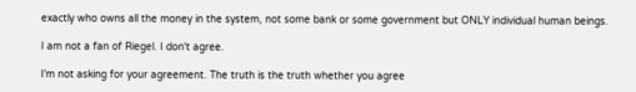exactly who owns all the money in the system, not some bank or some government but ONLY individual human beings.

I am not a fan of Riegel. I don't agree.

I'm not asking for your agreement. The truth is the truth whether you agree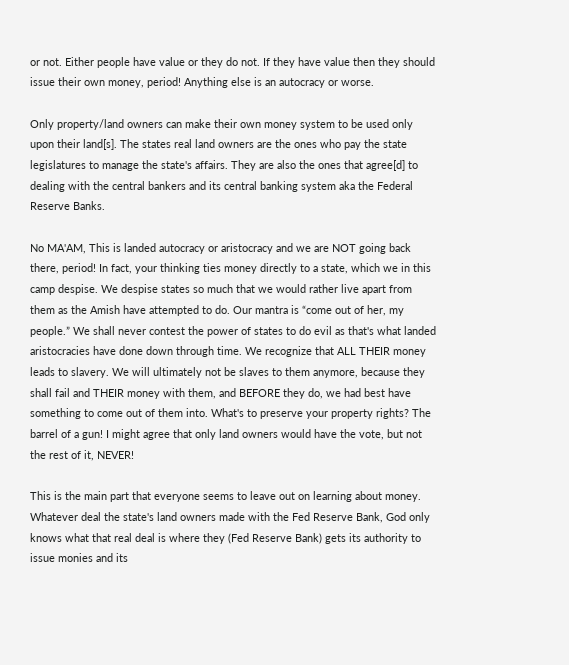or not. Either people have value or they do not. If they have value then they should issue their own money, period! Anything else is an autocracy or worse.

Only property/land owners can make their own money system to be used only upon their land[s]. The states real land owners are the ones who pay the state legislatures to manage the state's affairs. They are also the ones that agree[d] to dealing with the central bankers and its central banking system aka the Federal Reserve Banks.

No MA'AM, This is landed autocracy or aristocracy and we are NOT going back there, period! In fact, your thinking ties money directly to a state, which we in this camp despise. We despise states so much that we would rather live apart from them as the Amish have attempted to do. Our mantra is “come out of her, my people.” We shall never contest the power of states to do evil as that's what landed aristocracies have done down through time. We recognize that ALL THEIR money leads to slavery. We will ultimately not be slaves to them anymore, because they shall fail and THEIR money with them, and BEFORE they do, we had best have something to come out of them into. What's to preserve your property rights? The barrel of a gun! I might agree that only land owners would have the vote, but not the rest of it, NEVER!

This is the main part that everyone seems to leave out on learning about money. Whatever deal the state's land owners made with the Fed Reserve Bank, God only knows what that real deal is where they (Fed Reserve Bank) gets its authority to issue monies and its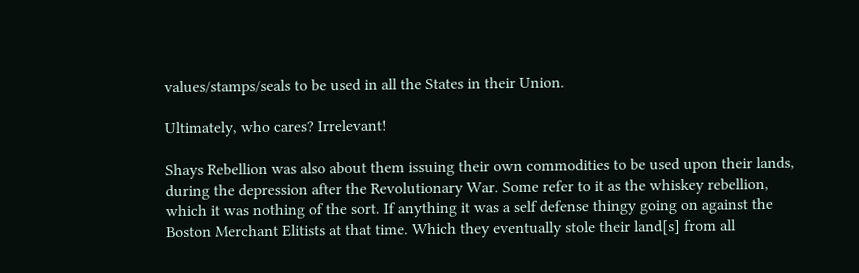values/stamps/seals to be used in all the States in their Union.

Ultimately, who cares? Irrelevant!

Shays Rebellion was also about them issuing their own commodities to be used upon their lands, during the depression after the Revolutionary War. Some refer to it as the whiskey rebellion, which it was nothing of the sort. If anything it was a self defense thingy going on against the Boston Merchant Elitists at that time. Which they eventually stole their land[s] from all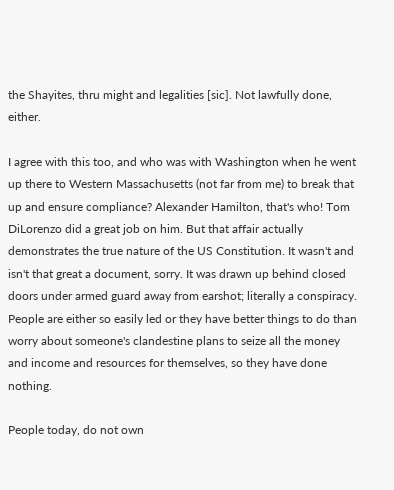the Shayites, thru might and legalities [sic]. Not lawfully done, either.

I agree with this too, and who was with Washington when he went up there to Western Massachusetts (not far from me) to break that up and ensure compliance? Alexander Hamilton, that's who! Tom DiLorenzo did a great job on him. But that affair actually demonstrates the true nature of the US Constitution. It wasn't and isn't that great a document, sorry. It was drawn up behind closed doors under armed guard away from earshot; literally a conspiracy. People are either so easily led or they have better things to do than worry about someone's clandestine plans to seize all the money and income and resources for themselves, so they have done nothing.

People today, do not own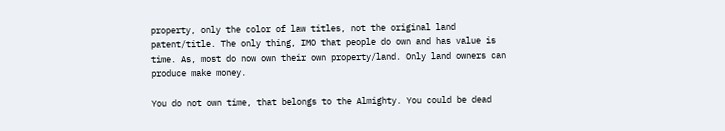property, only the color of law titles, not the original land patent/title. The only thing, IMO that people do own and has value is time. As, most do now own their own property/land. Only land owners can produce make money.

You do not own time, that belongs to the Almighty. You could be dead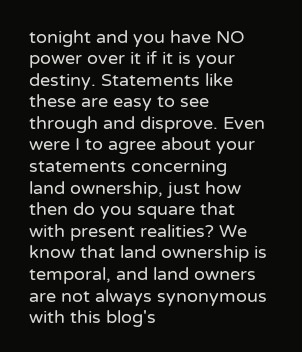tonight and you have NO power over it if it is your destiny. Statements like these are easy to see through and disprove. Even were I to agree about your statements concerning land ownership, just how then do you square that with present realities? We know that land ownership is temporal, and land owners are not always synonymous with this blog's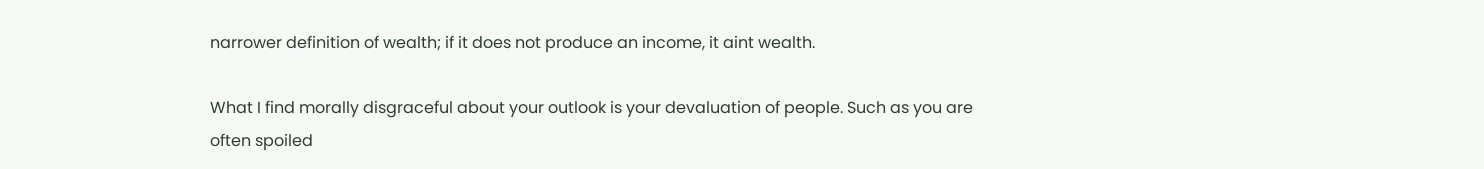narrower definition of wealth; if it does not produce an income, it aint wealth.

What I find morally disgraceful about your outlook is your devaluation of people. Such as you are often spoiled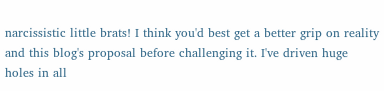narcissistic little brats! I think you'd best get a better grip on reality and this blog's proposal before challenging it. I've driven huge holes in all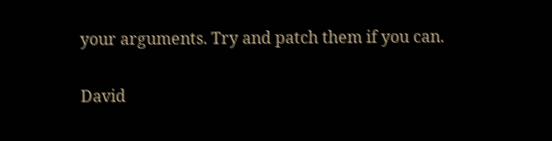your arguments. Try and patch them if you can.

David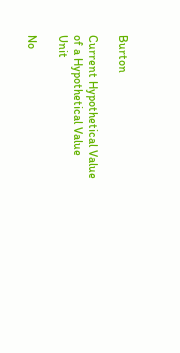Burton

Current Hypothetical Value of a Hypothetical Value Unit

No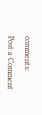comments:

Post a Comment